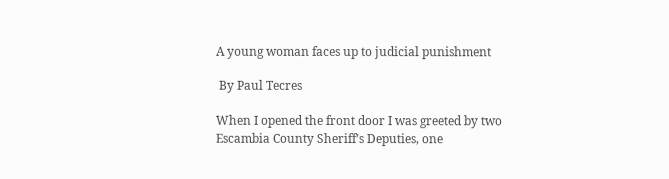A young woman faces up to judicial punishment

 By Paul Tecres

When I opened the front door I was greeted by two Escambia County Sheriff’s Deputies, one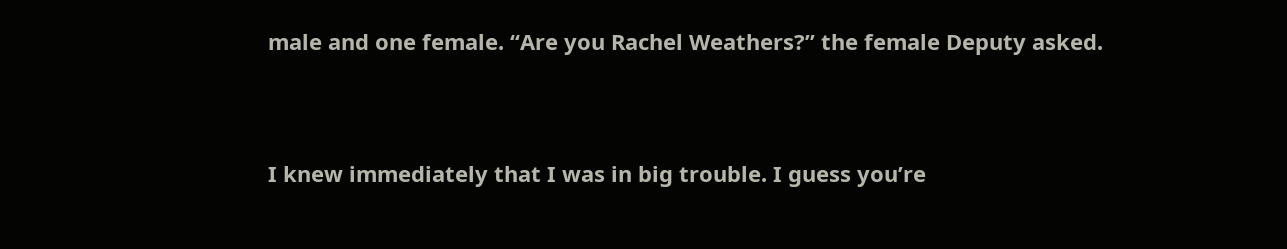male and one female. “Are you Rachel Weathers?” the female Deputy asked.


I knew immediately that I was in big trouble. I guess you’re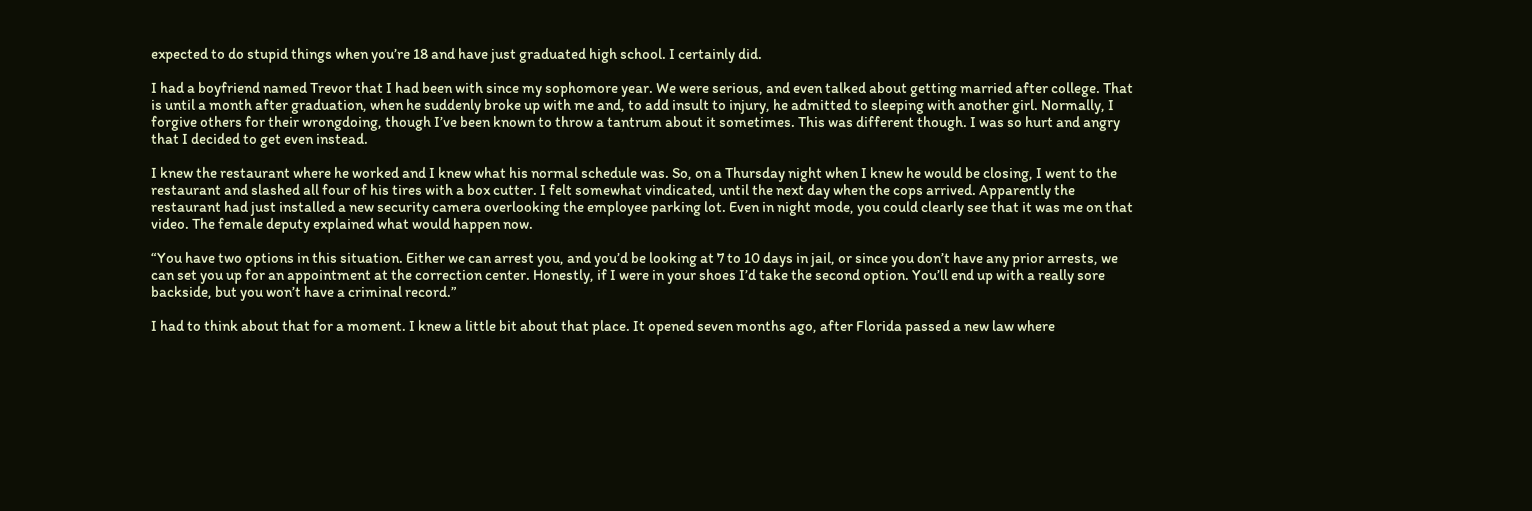expected to do stupid things when you’re 18 and have just graduated high school. I certainly did.

I had a boyfriend named Trevor that I had been with since my sophomore year. We were serious, and even talked about getting married after college. That is until a month after graduation, when he suddenly broke up with me and, to add insult to injury, he admitted to sleeping with another girl. Normally, I forgive others for their wrongdoing, though I’ve been known to throw a tantrum about it sometimes. This was different though. I was so hurt and angry that I decided to get even instead.

I knew the restaurant where he worked and I knew what his normal schedule was. So, on a Thursday night when I knew he would be closing, I went to the restaurant and slashed all four of his tires with a box cutter. I felt somewhat vindicated, until the next day when the cops arrived. Apparently the restaurant had just installed a new security camera overlooking the employee parking lot. Even in night mode, you could clearly see that it was me on that video. The female deputy explained what would happen now.

“You have two options in this situation. Either we can arrest you, and you’d be looking at 7 to 10 days in jail, or since you don’t have any prior arrests, we can set you up for an appointment at the correction center. Honestly, if I were in your shoes I’d take the second option. You’ll end up with a really sore backside, but you won’t have a criminal record.”

I had to think about that for a moment. I knew a little bit about that place. It opened seven months ago, after Florida passed a new law where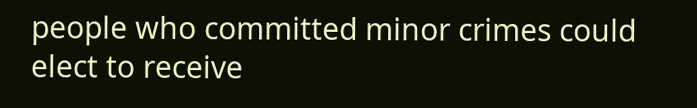people who committed minor crimes could elect to receive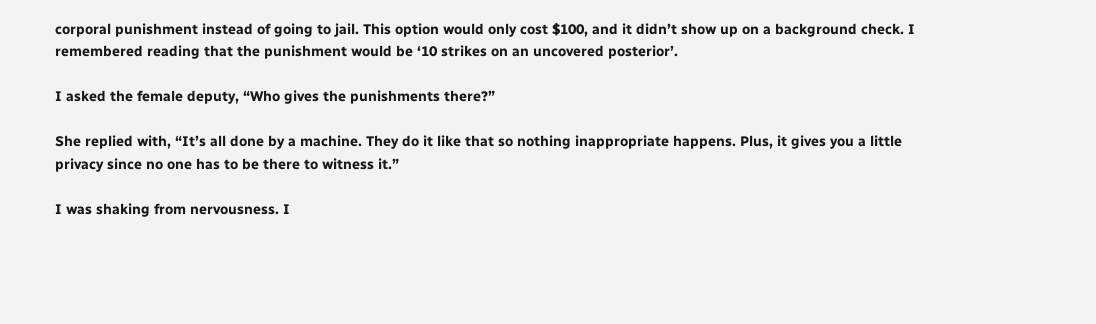corporal punishment instead of going to jail. This option would only cost $100, and it didn’t show up on a background check. I remembered reading that the punishment would be ‘10 strikes on an uncovered posterior’.

I asked the female deputy, “Who gives the punishments there?”

She replied with, “It’s all done by a machine. They do it like that so nothing inappropriate happens. Plus, it gives you a little privacy since no one has to be there to witness it.”

I was shaking from nervousness. I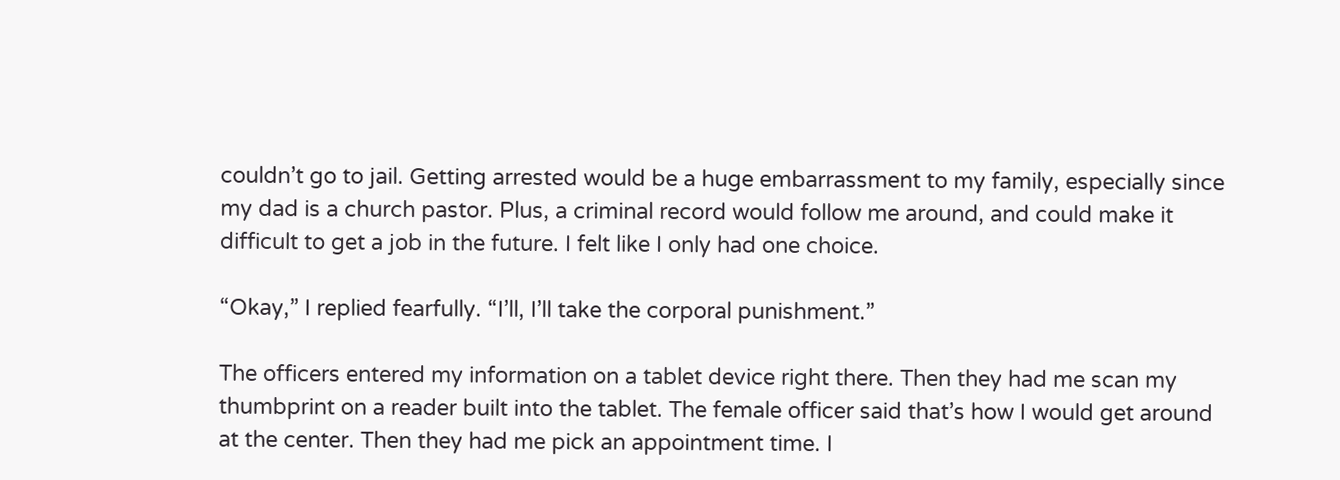couldn’t go to jail. Getting arrested would be a huge embarrassment to my family, especially since my dad is a church pastor. Plus, a criminal record would follow me around, and could make it difficult to get a job in the future. I felt like I only had one choice.

“Okay,” I replied fearfully. “I’ll, I’ll take the corporal punishment.”

The officers entered my information on a tablet device right there. Then they had me scan my thumbprint on a reader built into the tablet. The female officer said that’s how I would get around at the center. Then they had me pick an appointment time. I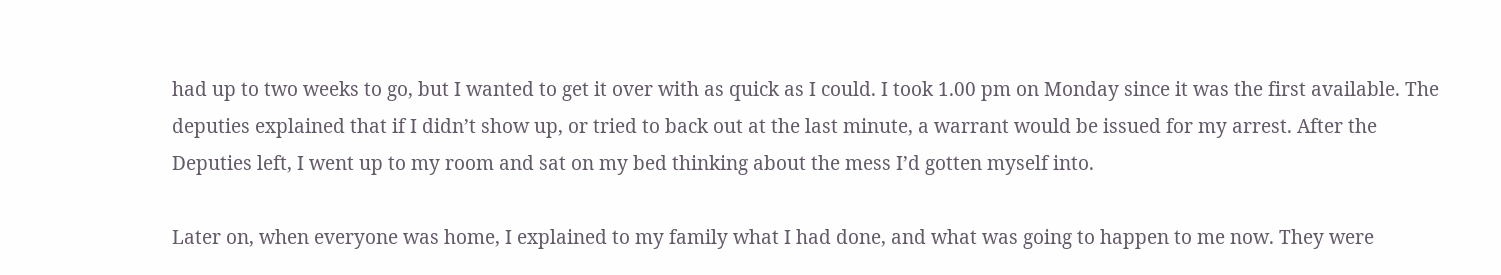had up to two weeks to go, but I wanted to get it over with as quick as I could. I took 1.00 pm on Monday since it was the first available. The deputies explained that if I didn’t show up, or tried to back out at the last minute, a warrant would be issued for my arrest. After the Deputies left, I went up to my room and sat on my bed thinking about the mess I’d gotten myself into.

Later on, when everyone was home, I explained to my family what I had done, and what was going to happen to me now. They were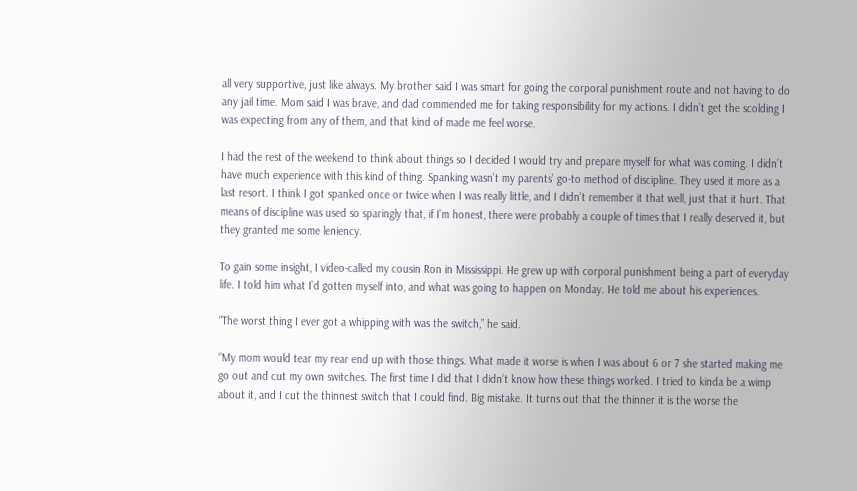all very supportive, just like always. My brother said I was smart for going the corporal punishment route and not having to do any jail time. Mom said I was brave, and dad commended me for taking responsibility for my actions. I didn’t get the scolding I was expecting from any of them, and that kind of made me feel worse.

I had the rest of the weekend to think about things so I decided I would try and prepare myself for what was coming. I didn’t have much experience with this kind of thing. Spanking wasn’t my parents’ go-to method of discipline. They used it more as a last resort. I think I got spanked once or twice when I was really little, and I didn’t remember it that well, just that it hurt. That means of discipline was used so sparingly that, if I’m honest, there were probably a couple of times that I really deserved it, but they granted me some leniency.

To gain some insight, I video-called my cousin Ron in Mississippi. He grew up with corporal punishment being a part of everyday life. I told him what I’d gotten myself into, and what was going to happen on Monday. He told me about his experiences.

“The worst thing I ever got a whipping with was the switch,” he said.

“My mom would tear my rear end up with those things. What made it worse is when I was about 6 or 7 she started making me go out and cut my own switches. The first time I did that I didn’t know how these things worked. I tried to kinda be a wimp about it, and I cut the thinnest switch that I could find. Big mistake. It turns out that the thinner it is the worse the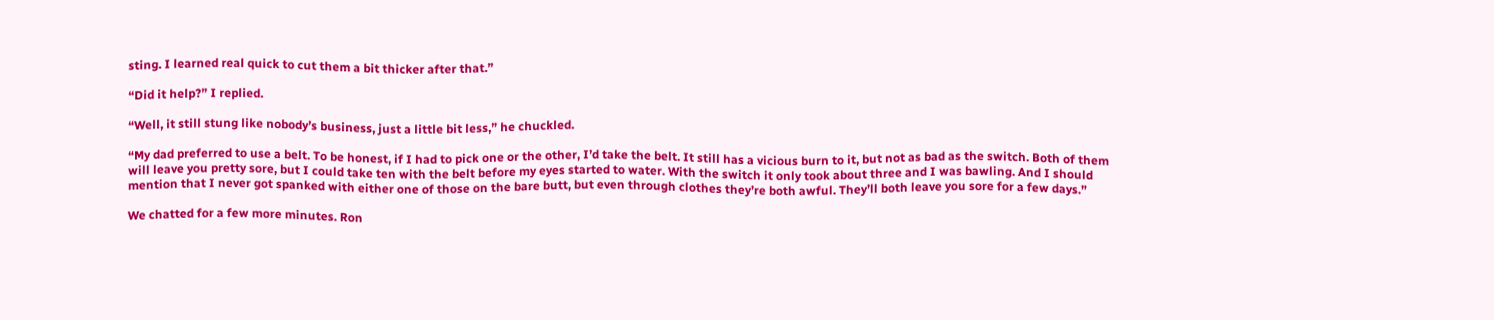sting. I learned real quick to cut them a bit thicker after that.”

“Did it help?” I replied.

“Well, it still stung like nobody’s business, just a little bit less,” he chuckled.

“My dad preferred to use a belt. To be honest, if I had to pick one or the other, I’d take the belt. It still has a vicious burn to it, but not as bad as the switch. Both of them will leave you pretty sore, but I could take ten with the belt before my eyes started to water. With the switch it only took about three and I was bawling. And I should mention that I never got spanked with either one of those on the bare butt, but even through clothes they’re both awful. They’ll both leave you sore for a few days.”

We chatted for a few more minutes. Ron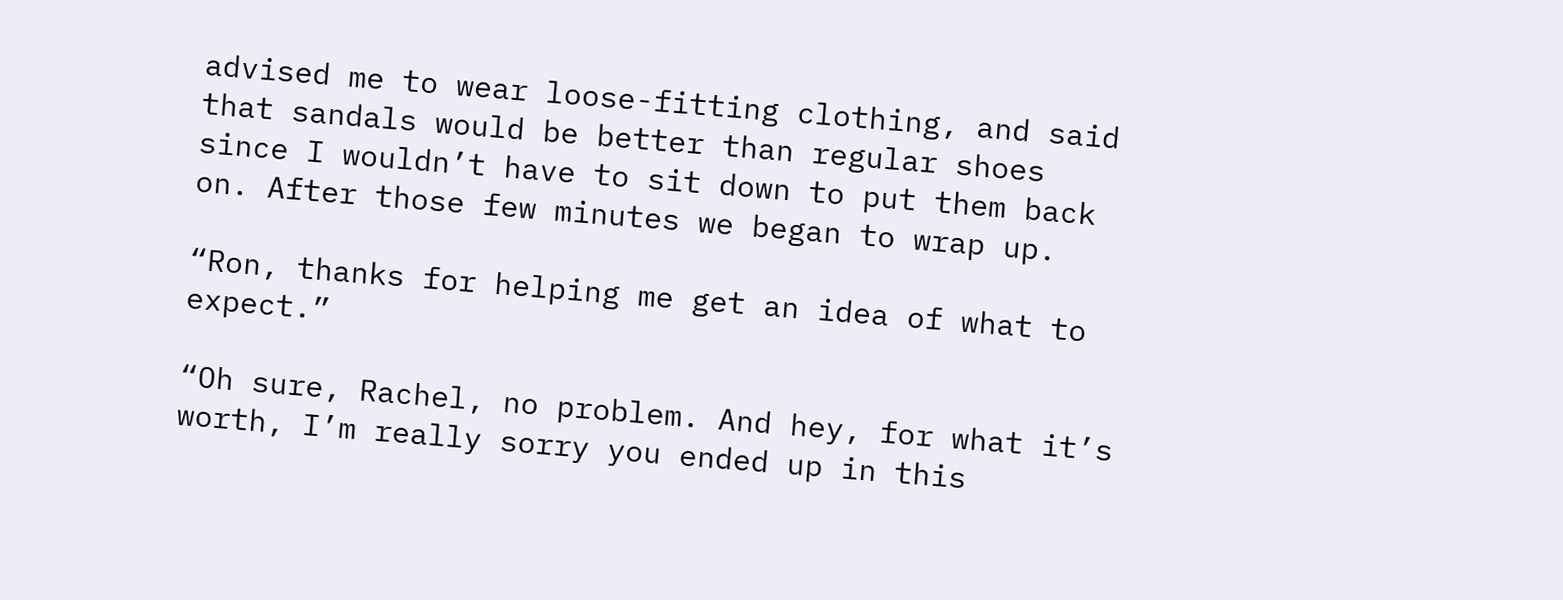advised me to wear loose-fitting clothing, and said that sandals would be better than regular shoes since I wouldn’t have to sit down to put them back on. After those few minutes we began to wrap up.

“Ron, thanks for helping me get an idea of what to expect.”

“Oh sure, Rachel, no problem. And hey, for what it’s worth, I’m really sorry you ended up in this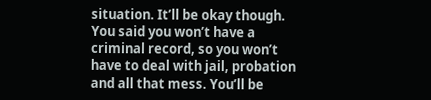situation. It’ll be okay though. You said you won’t have a criminal record, so you won’t have to deal with jail, probation and all that mess. You’ll be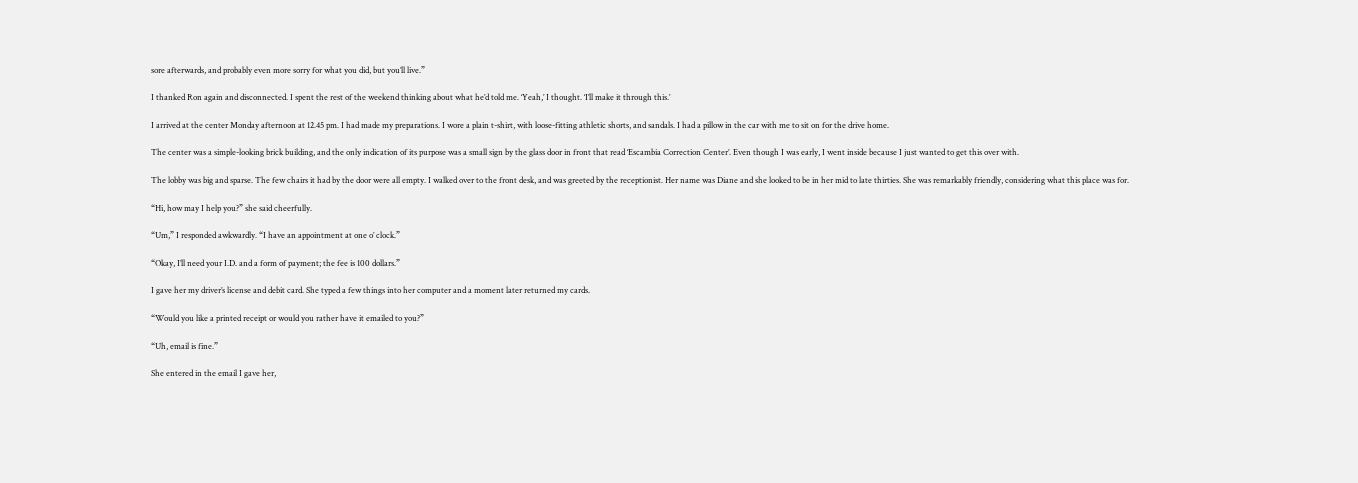sore afterwards, and probably even more sorry for what you did, but you’ll live.”

I thanked Ron again and disconnected. I spent the rest of the weekend thinking about what he’d told me. ‘Yeah,’ I thought. ‘I’ll make it through this.’

I arrived at the center Monday afternoon at 12.45 pm. I had made my preparations. I wore a plain t-shirt, with loose-fitting athletic shorts, and sandals. I had a pillow in the car with me to sit on for the drive home.

The center was a simple-looking brick building, and the only indication of its purpose was a small sign by the glass door in front that read ‘Escambia Correction Center’. Even though I was early, I went inside because I just wanted to get this over with.

The lobby was big and sparse. The few chairs it had by the door were all empty. I walked over to the front desk, and was greeted by the receptionist. Her name was Diane and she looked to be in her mid to late thirties. She was remarkably friendly, considering what this place was for.

“Hi, how may I help you?” she said cheerfully.

“Um,” I responded awkwardly. “I have an appointment at one o’ clock.”

“Okay, I’ll need your I.D. and a form of payment; the fee is 100 dollars.”

I gave her my driver’s license and debit card. She typed a few things into her computer and a moment later returned my cards.

“Would you like a printed receipt or would you rather have it emailed to you?”

“Uh, email is fine.”

She entered in the email I gave her,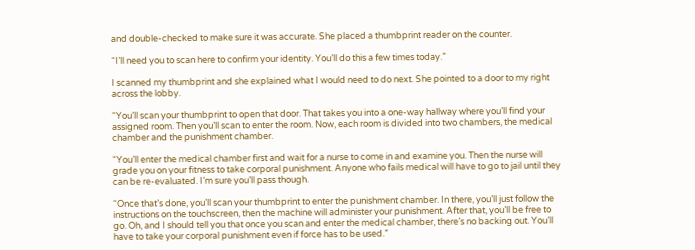and double-checked to make sure it was accurate. She placed a thumbprint reader on the counter.

“I’ll need you to scan here to confirm your identity. You’ll do this a few times today.”

I scanned my thumbprint and she explained what I would need to do next. She pointed to a door to my right across the lobby.

“You’ll scan your thumbprint to open that door. That takes you into a one-way hallway where you’ll find your assigned room. Then you’ll scan to enter the room. Now, each room is divided into two chambers, the medical chamber and the punishment chamber.

“You’ll enter the medical chamber first and wait for a nurse to come in and examine you. Then the nurse will grade you on your fitness to take corporal punishment. Anyone who fails medical will have to go to jail until they can be re-evaluated. I’m sure you’ll pass though.

“Once that’s done, you’ll scan your thumbprint to enter the punishment chamber. In there, you’ll just follow the instructions on the touchscreen, then the machine will administer your punishment. After that, you’ll be free to go. Oh, and I should tell you that once you scan and enter the medical chamber, there’s no backing out. You’ll have to take your corporal punishment even if force has to be used.”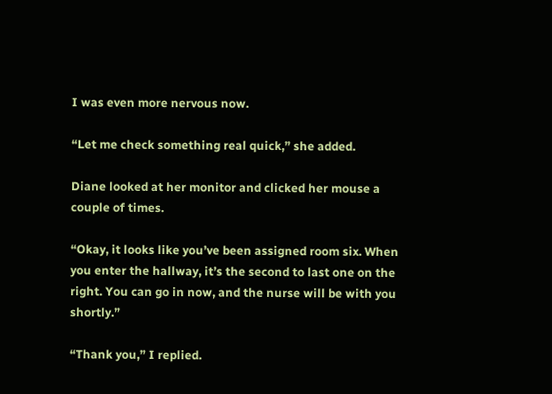I was even more nervous now.

“Let me check something real quick,” she added.

Diane looked at her monitor and clicked her mouse a couple of times.

“Okay, it looks like you’ve been assigned room six. When you enter the hallway, it’s the second to last one on the right. You can go in now, and the nurse will be with you shortly.”

“Thank you,” I replied.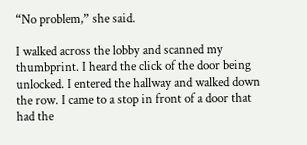“No problem,” she said.

I walked across the lobby and scanned my thumbprint. I heard the click of the door being unlocked. I entered the hallway and walked down the row. I came to a stop in front of a door that had the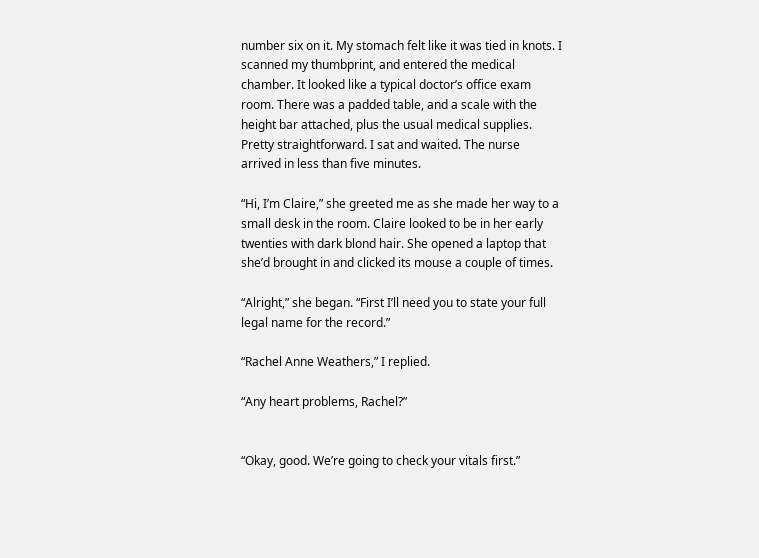number six on it. My stomach felt like it was tied in knots. I scanned my thumbprint, and entered the medical chamber. It looked like a typical doctor’s office exam room. There was a padded table, and a scale with the height bar attached, plus the usual medical supplies. Pretty straightforward. I sat and waited. The nurse arrived in less than five minutes.

“Hi, I’m Claire,” she greeted me as she made her way to a small desk in the room. Claire looked to be in her early twenties with dark blond hair. She opened a laptop that she’d brought in and clicked its mouse a couple of times.

“Alright,” she began. “First I’ll need you to state your full legal name for the record.”

“Rachel Anne Weathers,” I replied.

“Any heart problems, Rachel?”


“Okay, good. We’re going to check your vitals first.”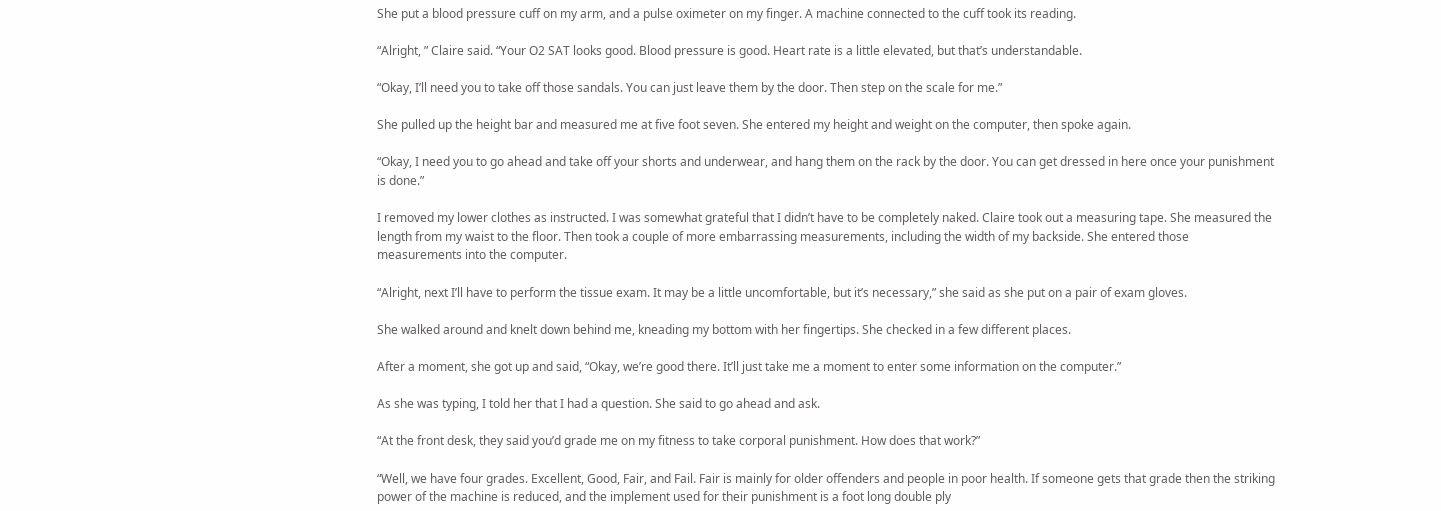She put a blood pressure cuff on my arm, and a pulse oximeter on my finger. A machine connected to the cuff took its reading.

“Alright, ” Claire said. “Your O2 SAT looks good. Blood pressure is good. Heart rate is a little elevated, but that’s understandable.

“Okay, I’ll need you to take off those sandals. You can just leave them by the door. Then step on the scale for me.”

She pulled up the height bar and measured me at five foot seven. She entered my height and weight on the computer, then spoke again.

“Okay, I need you to go ahead and take off your shorts and underwear, and hang them on the rack by the door. You can get dressed in here once your punishment is done.”

I removed my lower clothes as instructed. I was somewhat grateful that I didn’t have to be completely naked. Claire took out a measuring tape. She measured the length from my waist to the floor. Then took a couple of more embarrassing measurements, including the width of my backside. She entered those measurements into the computer.

“Alright, next I’ll have to perform the tissue exam. It may be a little uncomfortable, but it’s necessary,” she said as she put on a pair of exam gloves.

She walked around and knelt down behind me, kneading my bottom with her fingertips. She checked in a few different places.

After a moment, she got up and said, “Okay, we’re good there. It’ll just take me a moment to enter some information on the computer.”

As she was typing, I told her that I had a question. She said to go ahead and ask.

“At the front desk, they said you’d grade me on my fitness to take corporal punishment. How does that work?”

“Well, we have four grades. Excellent, Good, Fair, and Fail. Fair is mainly for older offenders and people in poor health. If someone gets that grade then the striking power of the machine is reduced, and the implement used for their punishment is a foot long double ply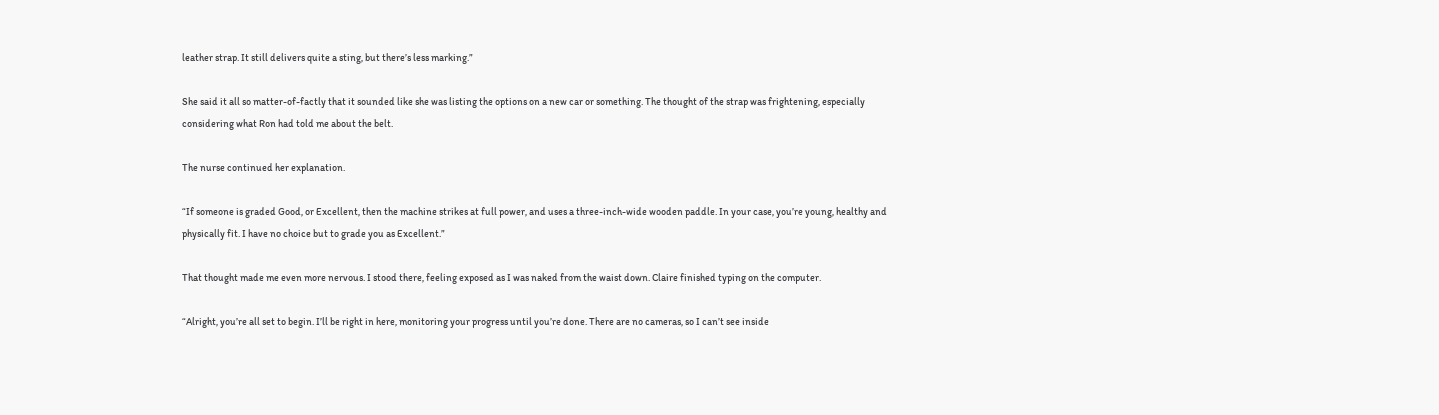leather strap. It still delivers quite a sting, but there’s less marking.”

She said it all so matter-of-factly that it sounded like she was listing the options on a new car or something. The thought of the strap was frightening, especially considering what Ron had told me about the belt.

The nurse continued her explanation.

“If someone is graded Good, or Excellent, then the machine strikes at full power, and uses a three-inch-wide wooden paddle. In your case, you’re young, healthy and physically fit. I have no choice but to grade you as Excellent.”

That thought made me even more nervous. I stood there, feeling exposed as I was naked from the waist down. Claire finished typing on the computer.

“Alright, you’re all set to begin. I’ll be right in here, monitoring your progress until you’re done. There are no cameras, so I can’t see inside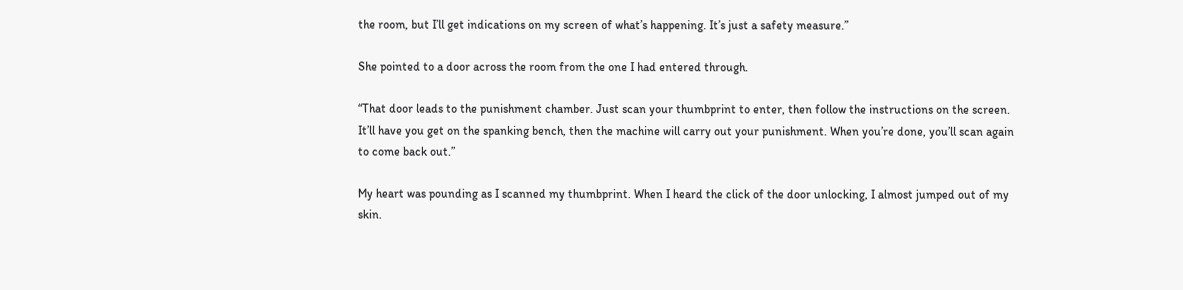the room, but I’ll get indications on my screen of what’s happening. It’s just a safety measure.”

She pointed to a door across the room from the one I had entered through.

“That door leads to the punishment chamber. Just scan your thumbprint to enter, then follow the instructions on the screen. It’ll have you get on the spanking bench, then the machine will carry out your punishment. When you’re done, you’ll scan again to come back out.”

My heart was pounding as I scanned my thumbprint. When I heard the click of the door unlocking, I almost jumped out of my skin.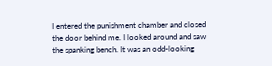I entered the punishment chamber and closed the door behind me. I looked around and saw the spanking bench. It was an odd-looking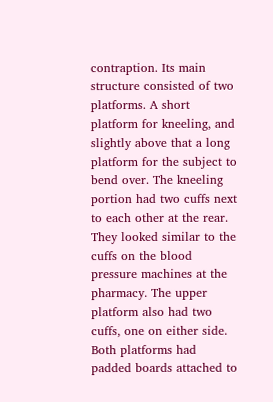contraption. Its main structure consisted of two platforms. A short platform for kneeling, and slightly above that a long platform for the subject to bend over. The kneeling portion had two cuffs next to each other at the rear. They looked similar to the cuffs on the blood pressure machines at the pharmacy. The upper platform also had two cuffs, one on either side. Both platforms had padded boards attached to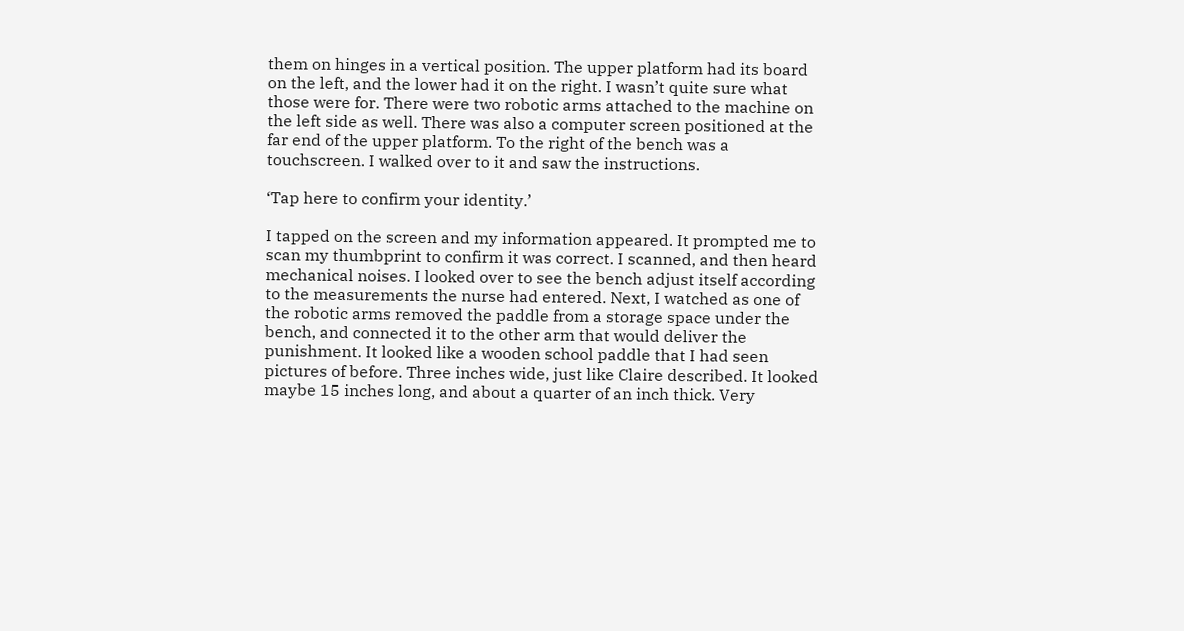them on hinges in a vertical position. The upper platform had its board on the left, and the lower had it on the right. I wasn’t quite sure what those were for. There were two robotic arms attached to the machine on the left side as well. There was also a computer screen positioned at the far end of the upper platform. To the right of the bench was a touchscreen. I walked over to it and saw the instructions.

‘Tap here to confirm your identity.’

I tapped on the screen and my information appeared. It prompted me to scan my thumbprint to confirm it was correct. I scanned, and then heard mechanical noises. I looked over to see the bench adjust itself according to the measurements the nurse had entered. Next, I watched as one of the robotic arms removed the paddle from a storage space under the bench, and connected it to the other arm that would deliver the punishment. It looked like a wooden school paddle that I had seen pictures of before. Three inches wide, just like Claire described. It looked maybe 15 inches long, and about a quarter of an inch thick. Very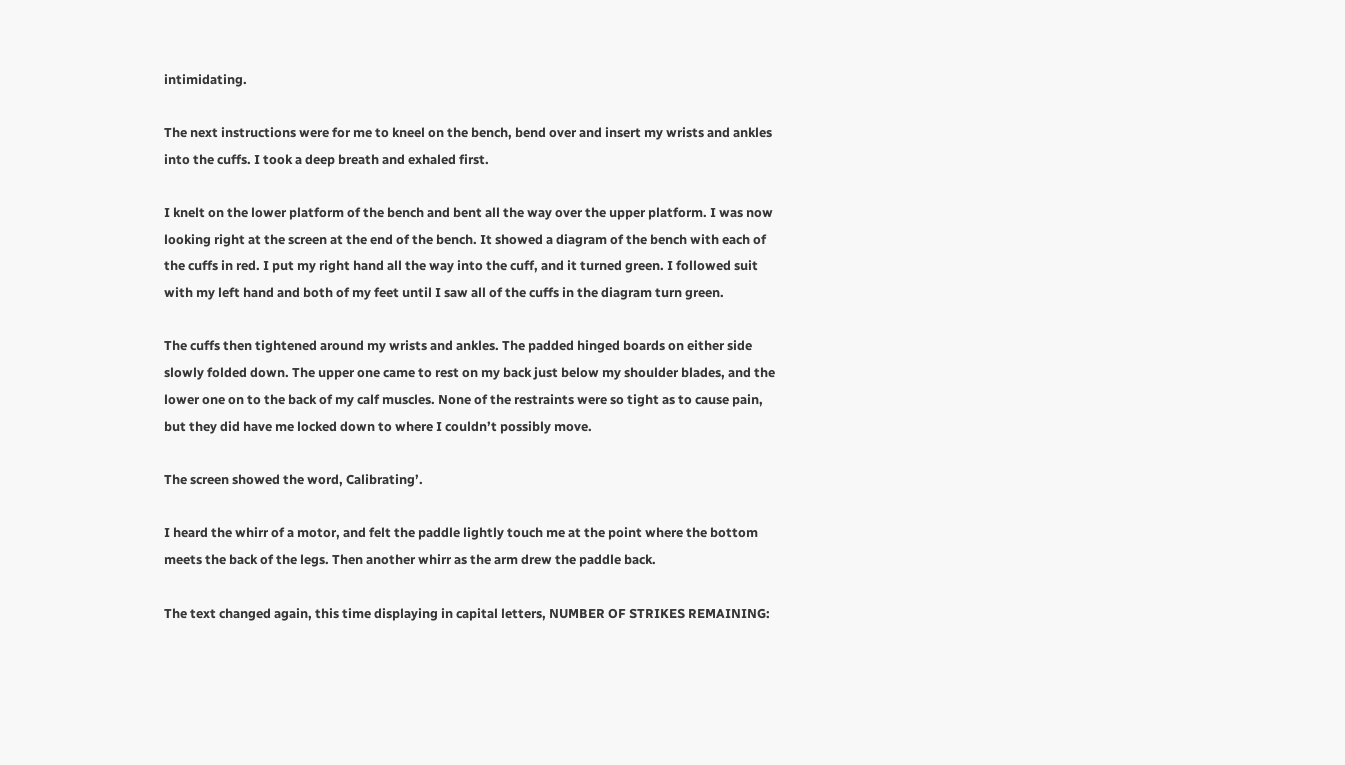intimidating.

The next instructions were for me to kneel on the bench, bend over and insert my wrists and ankles into the cuffs. I took a deep breath and exhaled first.

I knelt on the lower platform of the bench and bent all the way over the upper platform. I was now looking right at the screen at the end of the bench. It showed a diagram of the bench with each of the cuffs in red. I put my right hand all the way into the cuff, and it turned green. I followed suit with my left hand and both of my feet until I saw all of the cuffs in the diagram turn green.

The cuffs then tightened around my wrists and ankles. The padded hinged boards on either side slowly folded down. The upper one came to rest on my back just below my shoulder blades, and the lower one on to the back of my calf muscles. None of the restraints were so tight as to cause pain, but they did have me locked down to where I couldn’t possibly move.

The screen showed the word, Calibrating’.

I heard the whirr of a motor, and felt the paddle lightly touch me at the point where the bottom meets the back of the legs. Then another whirr as the arm drew the paddle back.

The text changed again, this time displaying in capital letters, NUMBER OF STRIKES REMAINING: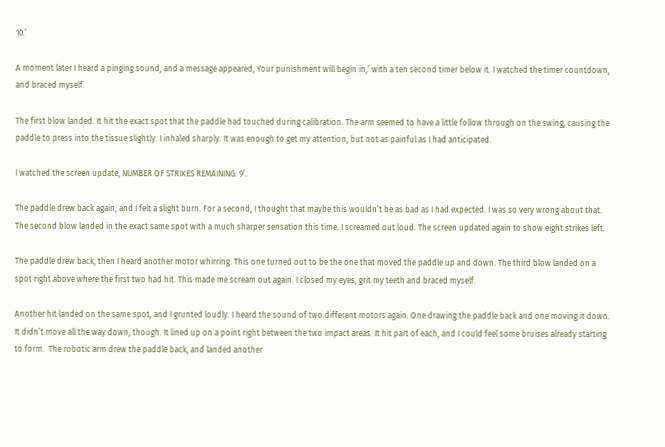10.’

A moment later I heard a pinging sound, and a message appeared, Your punishment will begin in,’ with a ten second timer below it. I watched the timer countdown, and braced myself.

The first blow landed. It hit the exact spot that the paddle had touched during calibration. The arm seemed to have a little follow through on the swing, causing the paddle to press into the tissue slightly. I inhaled sharply. It was enough to get my attention, but not as painful as I had anticipated.

I watched the screen update, NUMBER OF STRIKES REMAINING: 9’.

The paddle drew back again, and I felt a slight burn. For a second, I thought that maybe this wouldn’t be as bad as I had expected. I was so very wrong about that. The second blow landed in the exact same spot with a much sharper sensation this time. I screamed out loud. The screen updated again to show eight strikes left.

The paddle drew back, then I heard another motor whirring. This one turned out to be the one that moved the paddle up and down. The third blow landed on a spot right above where the first two had hit. This made me scream out again. I closed my eyes, grit my teeth and braced myself.

Another hit landed on the same spot, and I grunted loudly. I heard the sound of two different motors again. One drawing the paddle back and one moving it down. It didn’t move all the way down, though. It lined up on a point right between the two impact areas. It hit part of each, and I could feel some bruises already starting to form.  The robotic arm drew the paddle back, and landed another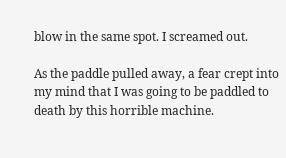blow in the same spot. I screamed out.

As the paddle pulled away, a fear crept into my mind that I was going to be paddled to death by this horrible machine.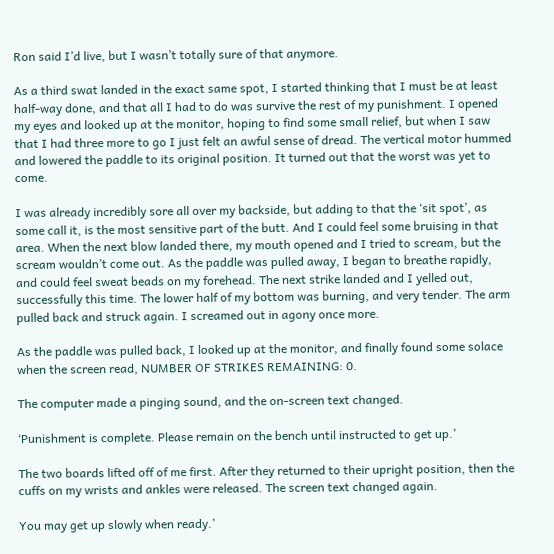Ron said I’d live, but I wasn’t totally sure of that anymore.

As a third swat landed in the exact same spot, I started thinking that I must be at least half-way done, and that all I had to do was survive the rest of my punishment. I opened my eyes and looked up at the monitor, hoping to find some small relief, but when I saw that I had three more to go I just felt an awful sense of dread. The vertical motor hummed and lowered the paddle to its original position. It turned out that the worst was yet to come.

I was already incredibly sore all over my backside, but adding to that the ‘sit spot’, as some call it, is the most sensitive part of the butt. And I could feel some bruising in that area. When the next blow landed there, my mouth opened and I tried to scream, but the scream wouldn’t come out. As the paddle was pulled away, I began to breathe rapidly, and could feel sweat beads on my forehead. The next strike landed and I yelled out, successfully this time. The lower half of my bottom was burning, and very tender. The arm pulled back and struck again. I screamed out in agony once more.

As the paddle was pulled back, I looked up at the monitor, and finally found some solace when the screen read, NUMBER OF STRIKES REMAINING: 0.

The computer made a pinging sound, and the on-screen text changed.

‘Punishment is complete. Please remain on the bench until instructed to get up.’

The two boards lifted off of me first. After they returned to their upright position, then the cuffs on my wrists and ankles were released. The screen text changed again.

You may get up slowly when ready.’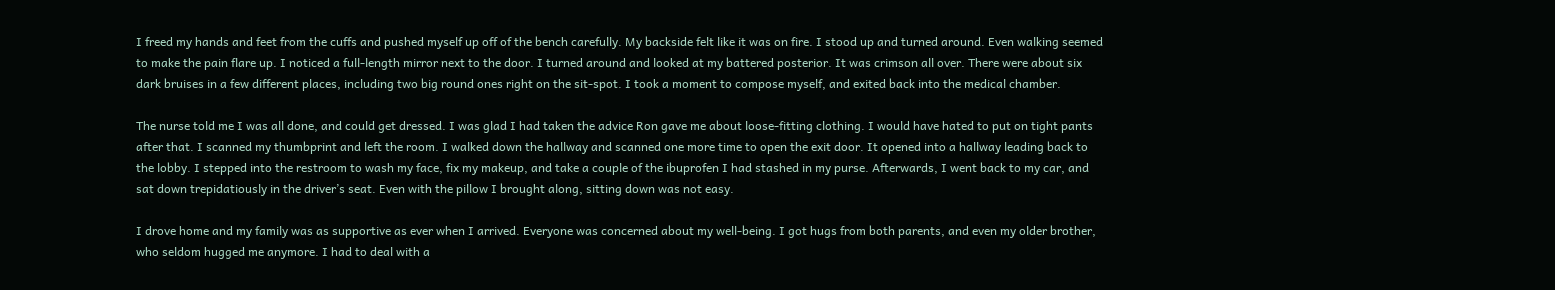I freed my hands and feet from the cuffs and pushed myself up off of the bench carefully. My backside felt like it was on fire. I stood up and turned around. Even walking seemed to make the pain flare up. I noticed a full-length mirror next to the door. I turned around and looked at my battered posterior. It was crimson all over. There were about six dark bruises in a few different places, including two big round ones right on the sit-spot. I took a moment to compose myself, and exited back into the medical chamber.

The nurse told me I was all done, and could get dressed. I was glad I had taken the advice Ron gave me about loose-fitting clothing. I would have hated to put on tight pants after that. I scanned my thumbprint and left the room. I walked down the hallway and scanned one more time to open the exit door. It opened into a hallway leading back to the lobby. I stepped into the restroom to wash my face, fix my makeup, and take a couple of the ibuprofen I had stashed in my purse. Afterwards, I went back to my car, and sat down trepidatiously in the driver’s seat. Even with the pillow I brought along, sitting down was not easy.

I drove home and my family was as supportive as ever when I arrived. Everyone was concerned about my well-being. I got hugs from both parents, and even my older brother, who seldom hugged me anymore. I had to deal with a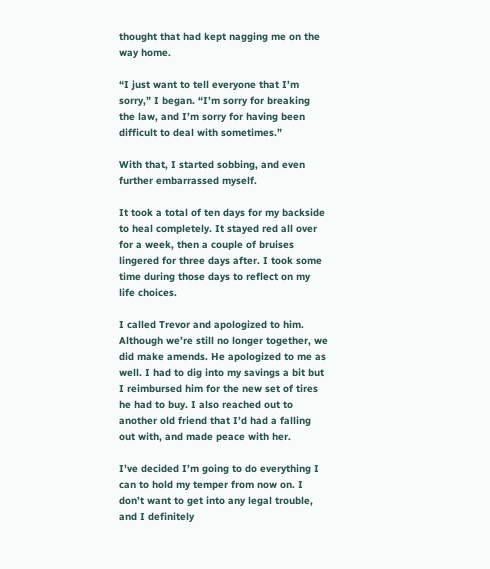thought that had kept nagging me on the way home.

“I just want to tell everyone that I’m sorry,” I began. “I’m sorry for breaking the law, and I’m sorry for having been difficult to deal with sometimes.”

With that, I started sobbing, and even further embarrassed myself.

It took a total of ten days for my backside to heal completely. It stayed red all over for a week, then a couple of bruises lingered for three days after. I took some time during those days to reflect on my life choices.

I called Trevor and apologized to him. Although we’re still no longer together, we did make amends. He apologized to me as well. I had to dig into my savings a bit but I reimbursed him for the new set of tires he had to buy. I also reached out to another old friend that I’d had a falling out with, and made peace with her.

I’ve decided I’m going to do everything I can to hold my temper from now on. I don’t want to get into any legal trouble, and I definitely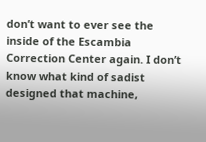don’t want to ever see the inside of the Escambia Correction Center again. I don’t know what kind of sadist designed that machine,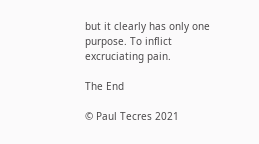but it clearly has only one purpose. To inflict excruciating pain.

The End

© Paul Tecres 2021